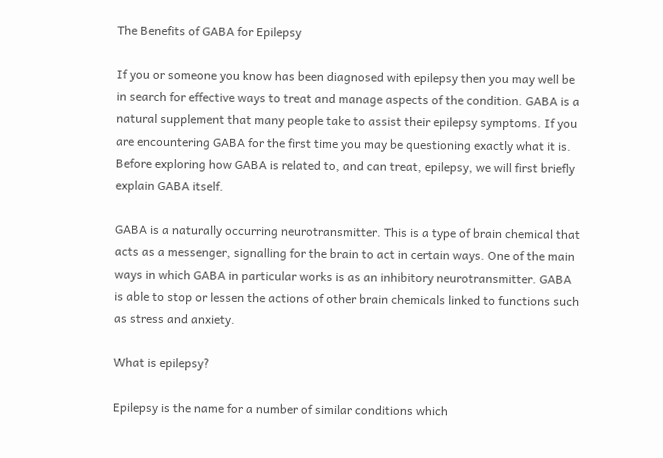The Benefits of GABA for Epilepsy

If you or someone you know has been diagnosed with epilepsy then you may well be in search for effective ways to treat and manage aspects of the condition. GABA is a natural supplement that many people take to assist their epilepsy symptoms. If you are encountering GABA for the first time you may be questioning exactly what it is. Before exploring how GABA is related to, and can treat, epilepsy, we will first briefly explain GABA itself.

GABA is a naturally occurring neurotransmitter. This is a type of brain chemical that acts as a messenger, signalling for the brain to act in certain ways. One of the main ways in which GABA in particular works is as an inhibitory neurotransmitter. GABA is able to stop or lessen the actions of other brain chemicals linked to functions such as stress and anxiety.

What is epilepsy?

Epilepsy is the name for a number of similar conditions which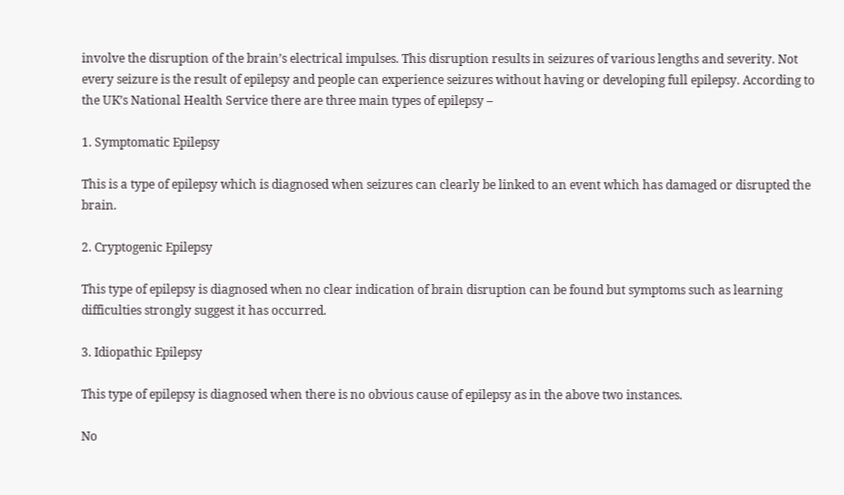involve the disruption of the brain’s electrical impulses. This disruption results in seizures of various lengths and severity. Not every seizure is the result of epilepsy and people can experience seizures without having or developing full epilepsy. According to the UK’s National Health Service there are three main types of epilepsy –

1. Symptomatic Epilepsy

This is a type of epilepsy which is diagnosed when seizures can clearly be linked to an event which has damaged or disrupted the brain.

2. Cryptogenic Epilepsy

This type of epilepsy is diagnosed when no clear indication of brain disruption can be found but symptoms such as learning difficulties strongly suggest it has occurred.

3. Idiopathic Epilepsy

This type of epilepsy is diagnosed when there is no obvious cause of epilepsy as in the above two instances.

No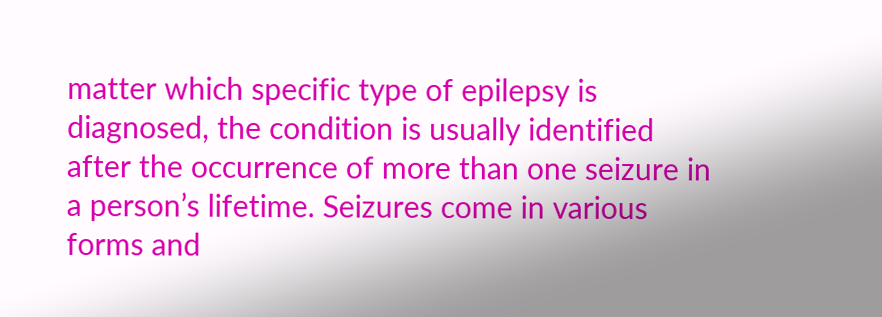matter which specific type of epilepsy is diagnosed, the condition is usually identified after the occurrence of more than one seizure in a person’s lifetime. Seizures come in various forms and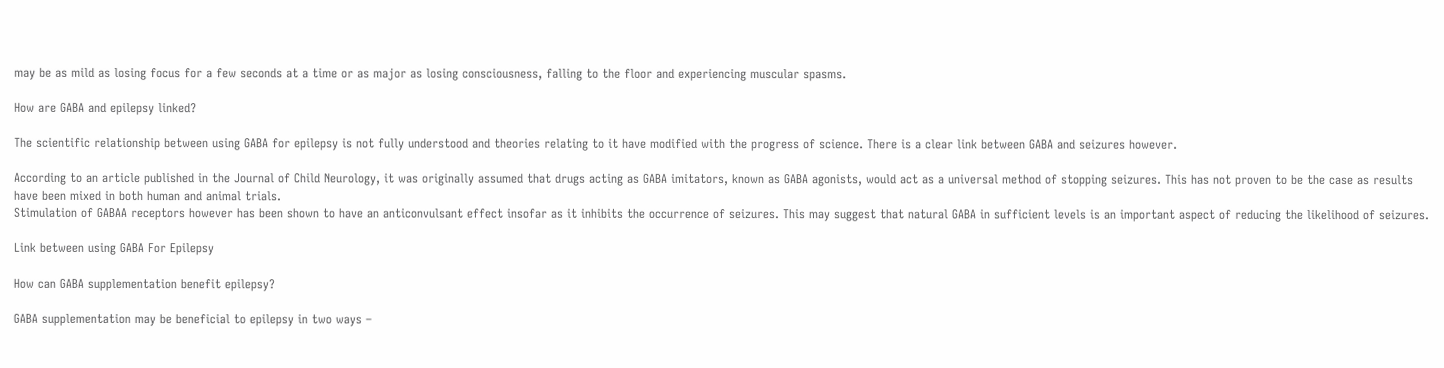may be as mild as losing focus for a few seconds at a time or as major as losing consciousness, falling to the floor and experiencing muscular spasms.

How are GABA and epilepsy linked?

The scientific relationship between using GABA for epilepsy is not fully understood and theories relating to it have modified with the progress of science. There is a clear link between GABA and seizures however.

According to an article published in the Journal of Child Neurology, it was originally assumed that drugs acting as GABA imitators, known as GABA agonists, would act as a universal method of stopping seizures. This has not proven to be the case as results have been mixed in both human and animal trials.
Stimulation of GABAA receptors however has been shown to have an anticonvulsant effect insofar as it inhibits the occurrence of seizures. This may suggest that natural GABA in sufficient levels is an important aspect of reducing the likelihood of seizures.

Link between using GABA For Epilepsy

How can GABA supplementation benefit epilepsy?

GABA supplementation may be beneficial to epilepsy in two ways –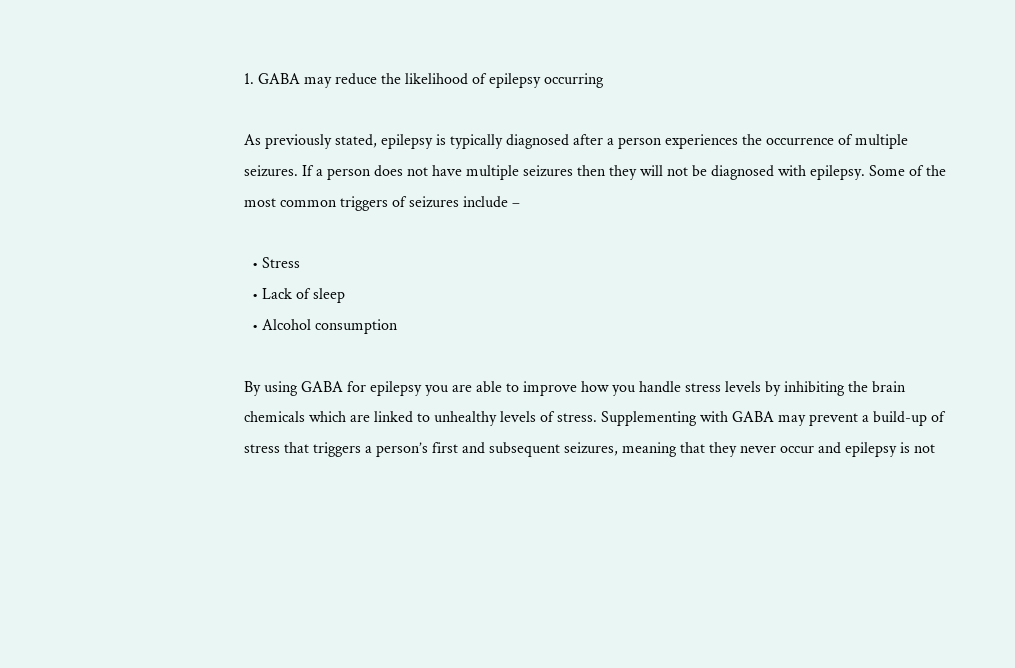1. GABA may reduce the likelihood of epilepsy occurring

As previously stated, epilepsy is typically diagnosed after a person experiences the occurrence of multiple seizures. If a person does not have multiple seizures then they will not be diagnosed with epilepsy. Some of the most common triggers of seizures include –

  • Stress
  • Lack of sleep
  • Alcohol consumption

By using GABA for epilepsy you are able to improve how you handle stress levels by inhibiting the brain chemicals which are linked to unhealthy levels of stress. Supplementing with GABA may prevent a build-up of stress that triggers a person’s first and subsequent seizures, meaning that they never occur and epilepsy is not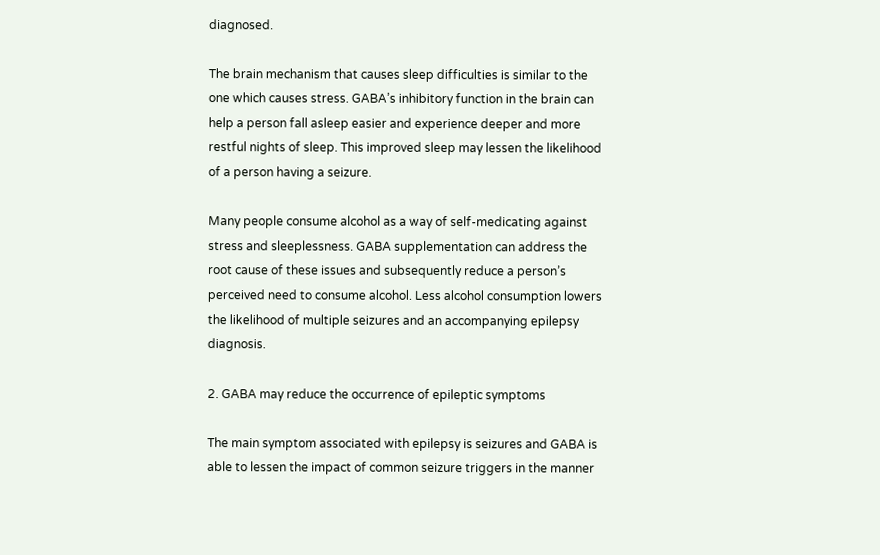diagnosed.

The brain mechanism that causes sleep difficulties is similar to the one which causes stress. GABA’s inhibitory function in the brain can help a person fall asleep easier and experience deeper and more restful nights of sleep. This improved sleep may lessen the likelihood of a person having a seizure.

Many people consume alcohol as a way of self-medicating against stress and sleeplessness. GABA supplementation can address the root cause of these issues and subsequently reduce a person’s perceived need to consume alcohol. Less alcohol consumption lowers the likelihood of multiple seizures and an accompanying epilepsy diagnosis.

2. GABA may reduce the occurrence of epileptic symptoms

The main symptom associated with epilepsy is seizures and GABA is able to lessen the impact of common seizure triggers in the manner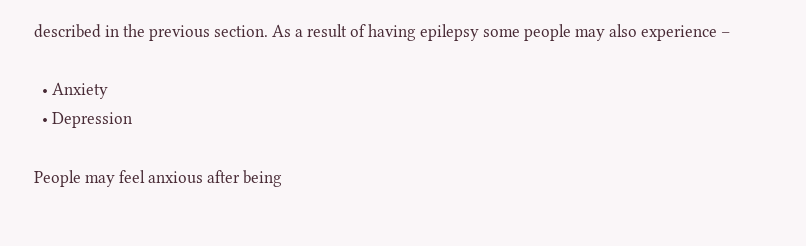described in the previous section. As a result of having epilepsy some people may also experience –

  • Anxiety
  • Depression

People may feel anxious after being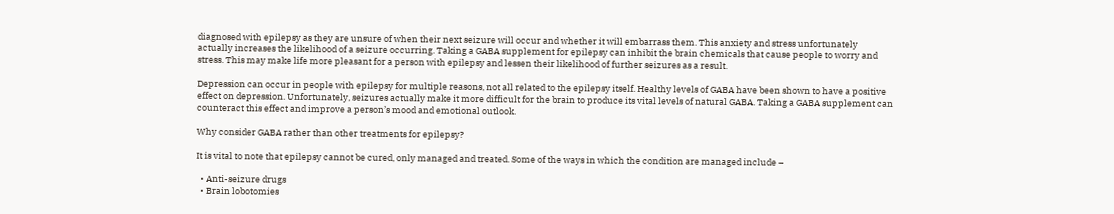diagnosed with epilepsy as they are unsure of when their next seizure will occur and whether it will embarrass them. This anxiety and stress unfortunately actually increases the likelihood of a seizure occurring. Taking a GABA supplement for epilepsy can inhibit the brain chemicals that cause people to worry and stress. This may make life more pleasant for a person with epilepsy and lessen their likelihood of further seizures as a result.

Depression can occur in people with epilepsy for multiple reasons, not all related to the epilepsy itself. Healthy levels of GABA have been shown to have a positive effect on depression. Unfortunately, seizures actually make it more difficult for the brain to produce its vital levels of natural GABA. Taking a GABA supplement can counteract this effect and improve a person’s mood and emotional outlook.

Why consider GABA rather than other treatments for epilepsy?

It is vital to note that epilepsy cannot be cured, only managed and treated. Some of the ways in which the condition are managed include –

  • Anti-seizure drugs
  • Brain lobotomies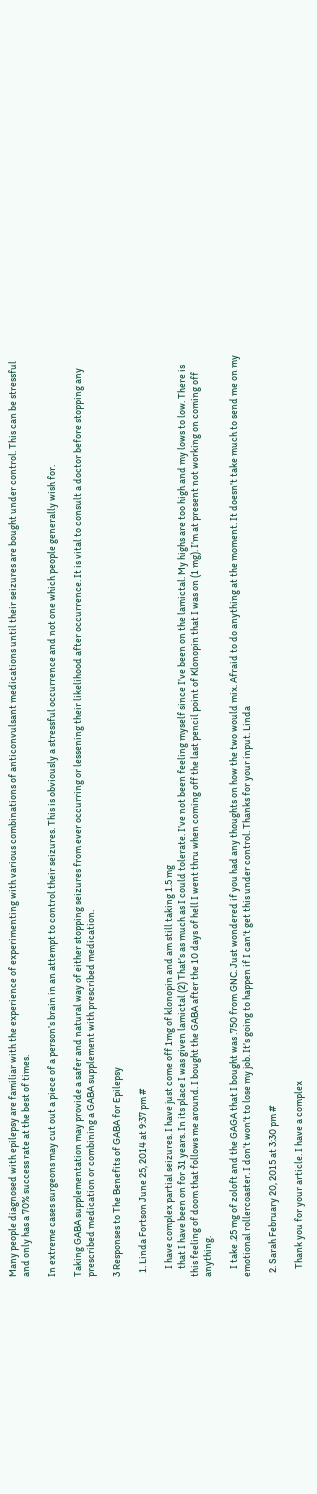Many people diagnosed with epilepsy are familiar with the experience of experimenting with various combinations of anticonvulsant medications until their seizures are bought under control. This can be stressful and only has a 70% success rate at the best of times.

In extreme cases surgeons may cut out a piece of a person’s brain in an attempt to control their seizures. This is obviously a stressful occurrence and not one which people generally wish for.

Taking GABA supplementation may provide a safer and natural way of either stopping seizures from ever occurring or lessening their likelihood after occurrence. It is vital to consult a doctor before stopping any prescribed medication or combining a GABA supplement with prescribed medication.

3 Responses to The Benefits of GABA for Epilepsy

  1. Linda Fortson June 25, 2014 at 9:37 pm #

    I have complex partial seizures. I have just come off 1mg of klonopin and am still taking 1.5 mg
    that I have been on for 31 years. In its place I was given lamictal (2) That’s as much as I could tolerate. I’ve not been feeling myself since I’ve been on the lamictal. My highs are too high and my lows to low. There is this feeling of doom that follows me around. I bought the GABA after the 10 days of hell I went thru when coming off the last pencil point of Klonopin that I was on (1 mg). I’m at present not working on coming off anything.

    I take .25 mg of zoloft and the GAGA that I bought was .750 from GNC. Just wondered if you had any thoughts on how the two would mix. Afraid to do anything at the moment. It doesn’t take much to send me on my emotional rollercoaster. I don’t won’t to lose my job. It’s going to happen if I can’t get this under control. Thanks for your input. Linda

  2. Sarah February 20, 2015 at 3:30 pm #

    Thank you for your article. I have a complex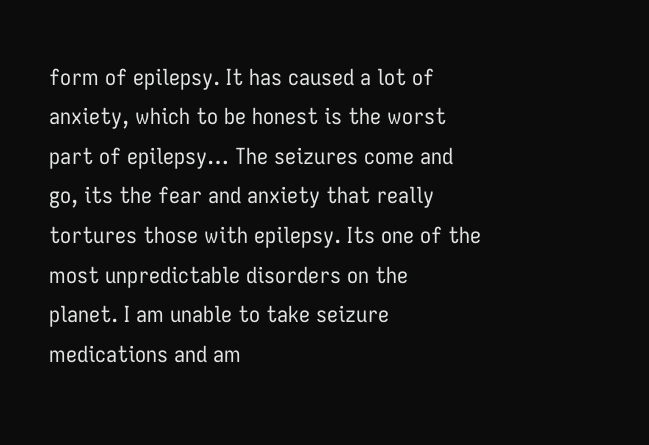form of epilepsy. It has caused a lot of anxiety, which to be honest is the worst part of epilepsy… The seizures come and go, its the fear and anxiety that really tortures those with epilepsy. Its one of the most unpredictable disorders on the planet. I am unable to take seizure medications and am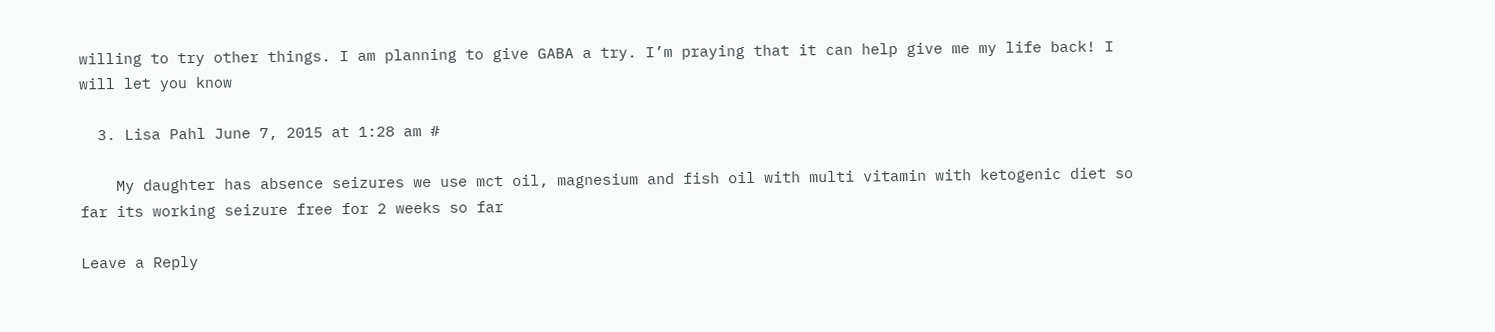willing to try other things. I am planning to give GABA a try. I’m praying that it can help give me my life back! I will let you know

  3. Lisa Pahl June 7, 2015 at 1:28 am #

    My daughter has absence seizures we use mct oil, magnesium and fish oil with multi vitamin with ketogenic diet so far its working seizure free for 2 weeks so far

Leave a Reply